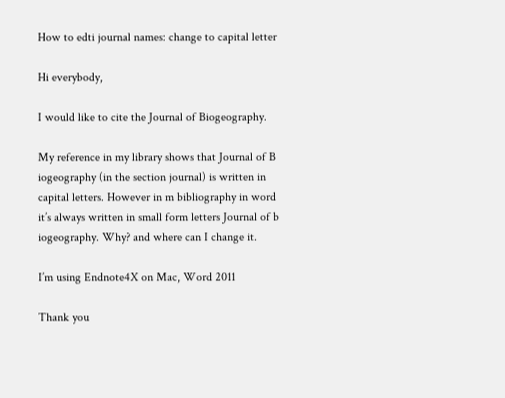How to edti journal names: change to capital letter

Hi everybody,

I would like to cite the Journal of Biogeography.

My reference in my library shows that Journal of B iogeography (in the section journal) is written in capital letters. However in m bibliography in word it’s always written in small form letters Journal of b iogeography. Why? and where can I change it.

I’m using Endnote4X on Mac, Word 2011

Thank you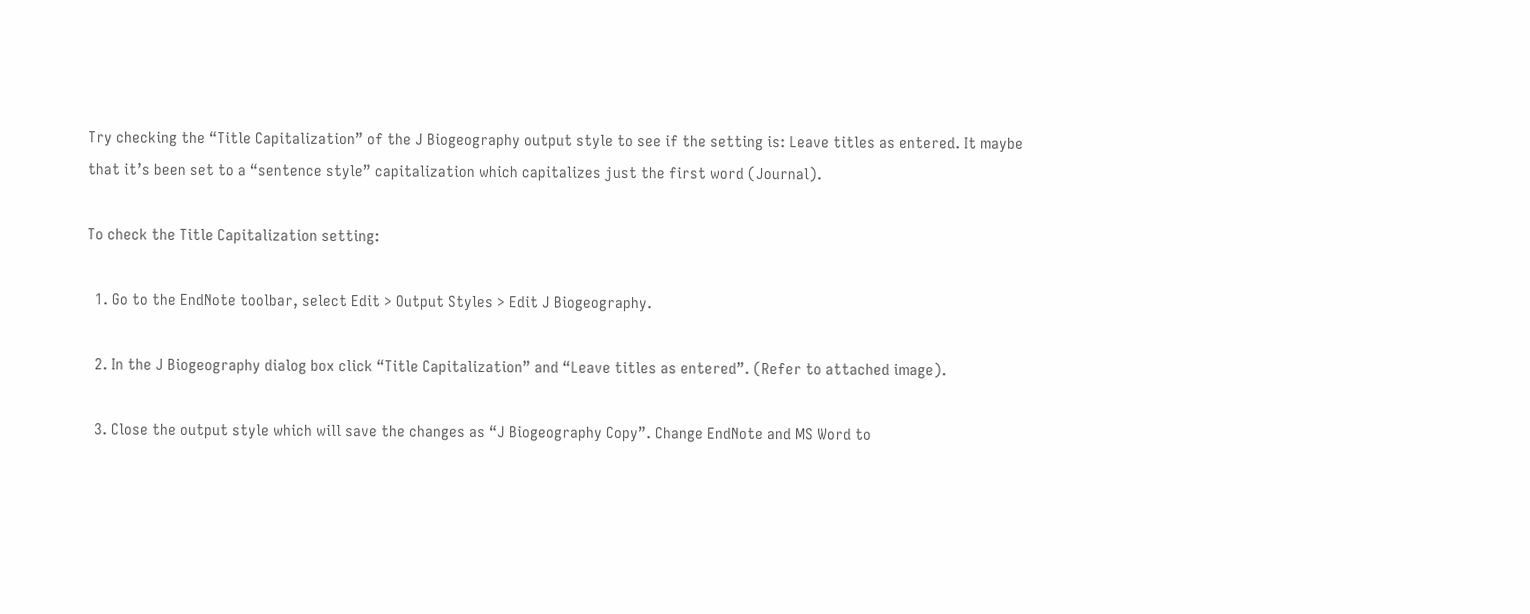Try checking the “Title Capitalization” of the J Biogeography output style to see if the setting is: Leave titles as entered. It maybe that it’s been set to a “sentence style” capitalization which capitalizes just the first word (Journal).

To check the Title Capitalization setting:

  1. Go to the EndNote toolbar, select Edit > Output Styles > Edit J Biogeography.

  2. In the J Biogeography dialog box click “Title Capitalization” and “Leave titles as entered”. (Refer to attached image).

  3. Close the output style which will save the changes as “J Biogeography Copy”. Change EndNote and MS Word to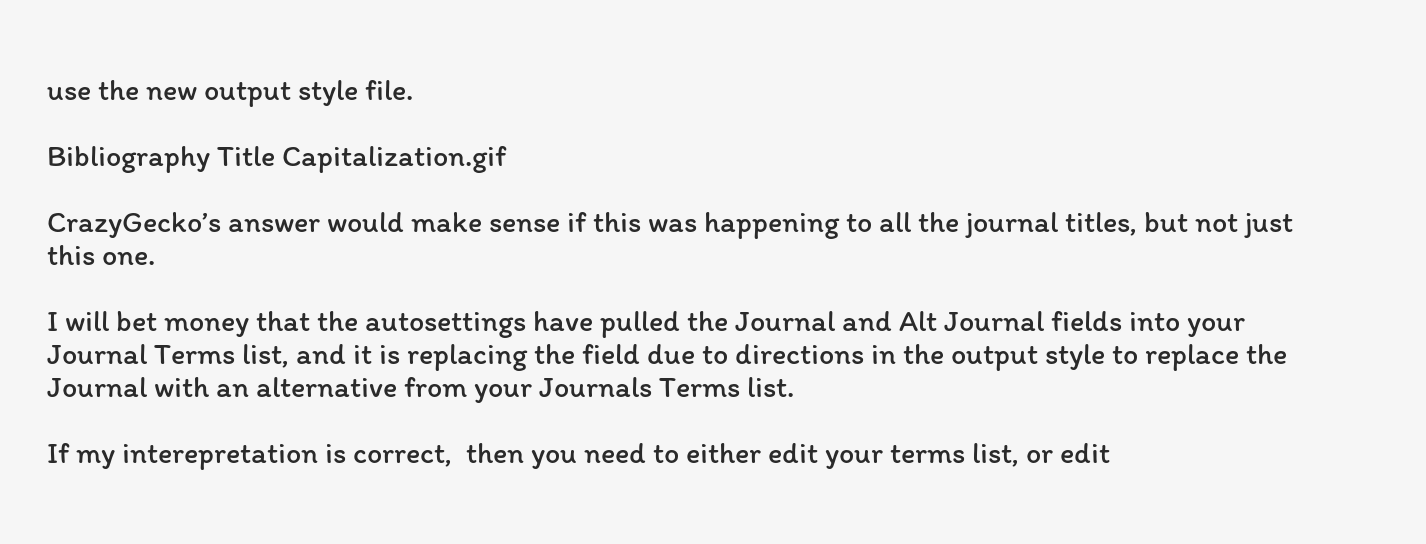use the new output style file.

Bibliography Title Capitalization.gif

CrazyGecko’s answer would make sense if this was happening to all the journal titles, but not just this one.

I will bet money that the autosettings have pulled the Journal and Alt Journal fields into your Journal Terms list, and it is replacing the field due to directions in the output style to replace the Journal with an alternative from your Journals Terms list.

If my interepretation is correct,  then you need to either edit your terms list, or edit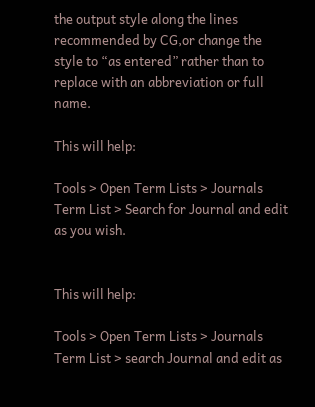the output style along the lines recommended by CG,or change the style to “as entered” rather than to replace with an abbreviation or full name.

This will help:

Tools > Open Term Lists > Journals Term List > Search for Journal and edit as you wish.


This will help:

Tools > Open Term Lists > Journals Term List > search Journal and edit as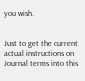you wish.


Just to get the current actual instructions on Journal terms into this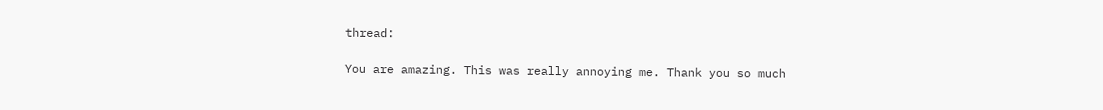thread:

You are amazing. This was really annoying me. Thank you so much